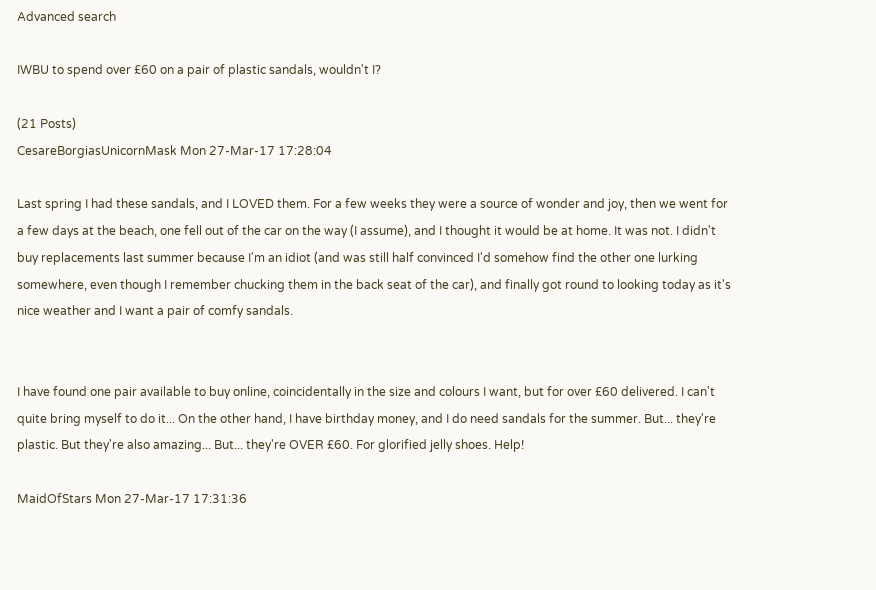Advanced search

IWBU to spend over £60 on a pair of plastic sandals, wouldn't I?

(21 Posts)
CesareBorgiasUnicornMask Mon 27-Mar-17 17:28:04

Last spring I had these sandals, and I LOVED them. For a few weeks they were a source of wonder and joy, then we went for a few days at the beach, one fell out of the car on the way (I assume), and I thought it would be at home. It was not. I didn't buy replacements last summer because I'm an idiot (and was still half convinced I'd somehow find the other one lurking somewhere, even though I remember chucking them in the back seat of the car), and finally got round to looking today as it's nice weather and I want a pair of comfy sandals.


I have found one pair available to buy online, coincidentally in the size and colours I want, but for over £60 delivered. I can't quite bring myself to do it... On the other hand, I have birthday money, and I do need sandals for the summer. But... they're plastic. But they're also amazing... But... they're OVER £60. For glorified jelly shoes. Help!

MaidOfStars Mon 27-Mar-17 17:31:36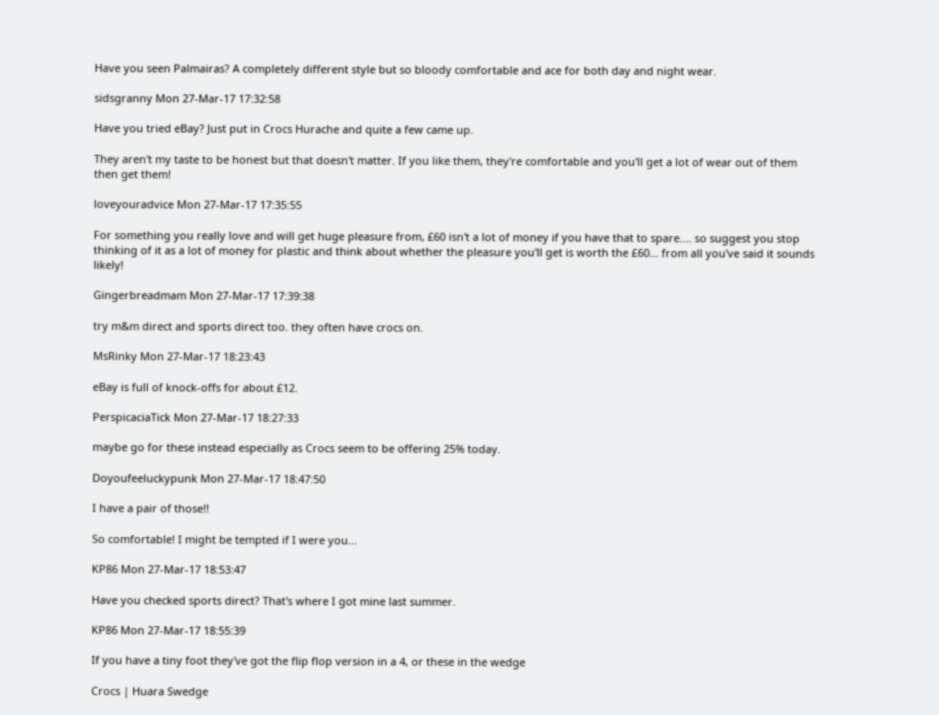Have you seen Palmairas? A completely different style but so bloody comfortable and ace for both day and night wear.

sidsgranny Mon 27-Mar-17 17:32:58

Have you tried eBay? Just put in Crocs Hurache and quite a few came up.

They aren't my taste to be honest but that doesn't matter. If you like them, they're comfortable and you'll get a lot of wear out of them then get them!

loveyouradvice Mon 27-Mar-17 17:35:55

For something you really love and will get huge pleasure from, £60 isn't a lot of money if you have that to spare.... so suggest you stop thinking of it as a lot of money for plastic and think about whether the pleasure you'll get is worth the £60... from all you've said it sounds likely!

Gingerbreadmam Mon 27-Mar-17 17:39:38

try m&m direct and sports direct too. they often have crocs on.

MsRinky Mon 27-Mar-17 18:23:43

eBay is full of knock-offs for about £12.

PerspicaciaTick Mon 27-Mar-17 18:27:33

maybe go for these instead especially as Crocs seem to be offering 25% today.

Doyoufeeluckypunk Mon 27-Mar-17 18:47:50

I have a pair of those!!

So comfortable! I might be tempted if I were you...

KP86 Mon 27-Mar-17 18:53:47

Have you checked sports direct? That's where I got mine last summer.

KP86 Mon 27-Mar-17 18:55:39

If you have a tiny foot they've got the flip flop version in a 4, or these in the wedge

Crocs | Huara Swedge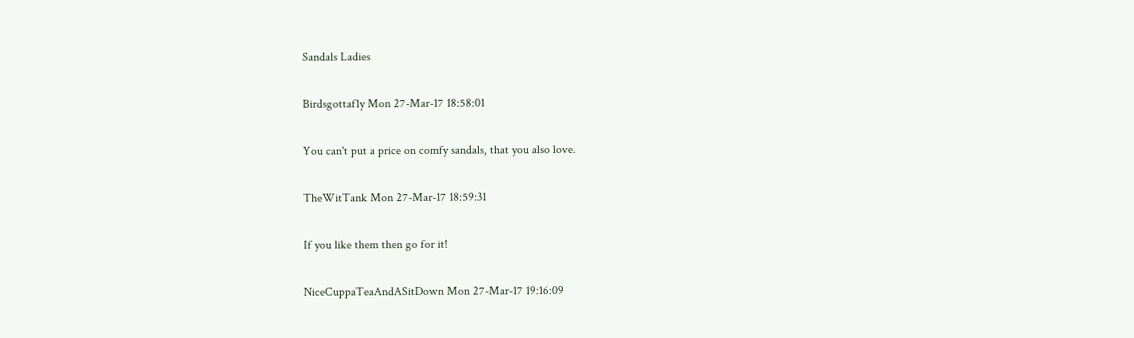Sandals Ladies

Birdsgottaf1y Mon 27-Mar-17 18:58:01

You can't put a price on comfy sandals, that you also love.

TheWitTank Mon 27-Mar-17 18:59:31

If you like them then go for it!

NiceCuppaTeaAndASitDown Mon 27-Mar-17 19:16:09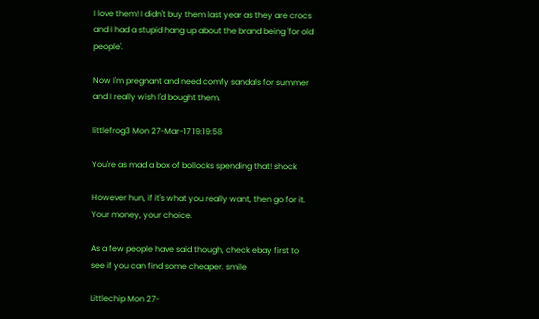I love them! I didn't buy them last year as they are crocs and I had a stupid hang up about the brand being 'for old people'.

Now I'm pregnant and need comfy sandals for summer and I really wish I'd bought them.

littlefrog3 Mon 27-Mar-17 19:19:58

You're as mad a box of bollocks spending that! shock

However hun, if it's what you really want, then go for it. Your money, your choice.

As a few people have said though, check ebay first to see if you can find some cheaper. smile

Littlechip Mon 27-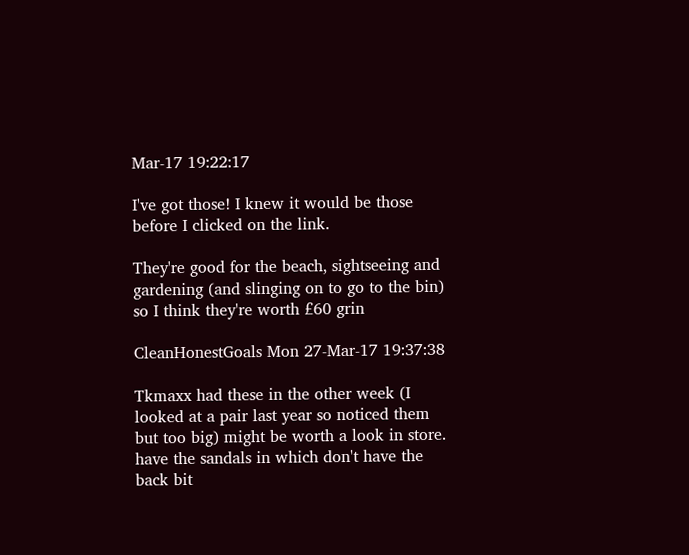Mar-17 19:22:17

I've got those! I knew it would be those before I clicked on the link.

They're good for the beach, sightseeing and gardening (and slinging on to go to the bin) so I think they're worth £60 grin

CleanHonestGoals Mon 27-Mar-17 19:37:38

Tkmaxx had these in the other week (I looked at a pair last year so noticed them but too big) might be worth a look in store. have the sandals in which don't have the back bit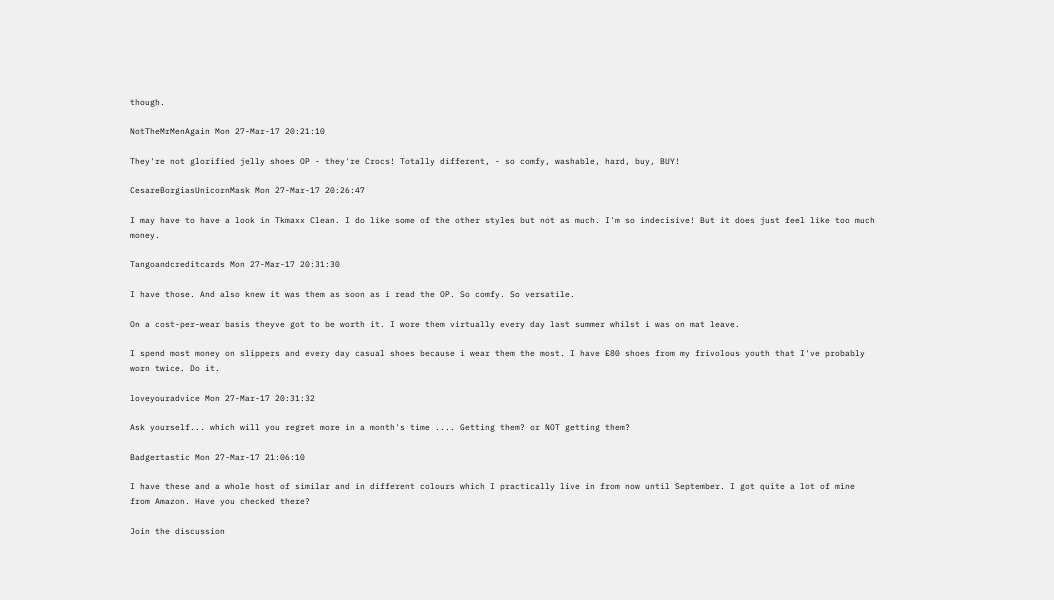though.

NotTheMrMenAgain Mon 27-Mar-17 20:21:10

They're not glorified jelly shoes OP - they're Crocs! Totally different, - so comfy, washable, hard, buy, BUY!

CesareBorgiasUnicornMask Mon 27-Mar-17 20:26:47

I may have to have a look in Tkmaxx Clean. I do like some of the other styles but not as much. I'm so indecisive! But it does just feel like too much money.

Tangoandcreditcards Mon 27-Mar-17 20:31:30

I have those. And also knew it was them as soon as i read the OP. So comfy. So versatile.

On a cost-per-wear basis theyve got to be worth it. I wore them virtually every day last summer whilst i was on mat leave.

I spend most money on slippers and every day casual shoes because i wear them the most. I have £80 shoes from my frivolous youth that I've probably worn twice. Do it.

loveyouradvice Mon 27-Mar-17 20:31:32

Ask yourself... which will you regret more in a month's time .... Getting them? or NOT getting them?

Badgertastic Mon 27-Mar-17 21:06:10

I have these and a whole host of similar and in different colours which I practically live in from now until September. I got quite a lot of mine from Amazon. Have you checked there?

Join the discussion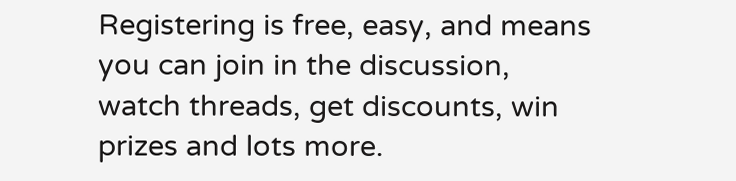Registering is free, easy, and means you can join in the discussion, watch threads, get discounts, win prizes and lots more.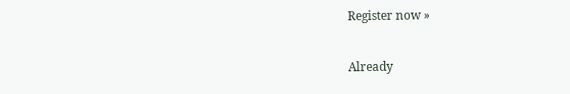Register now »

Already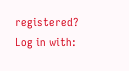registered? Log in with: